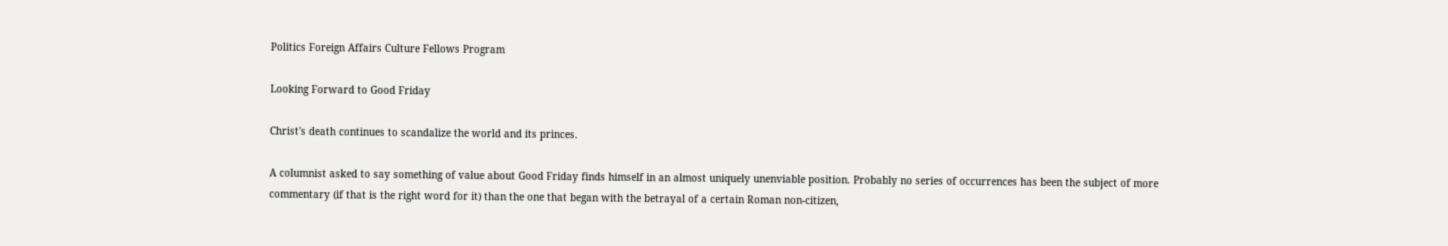Politics Foreign Affairs Culture Fellows Program

Looking Forward to Good Friday

Christ's death continues to scandalize the world and its princes.

A columnist asked to say something of value about Good Friday finds himself in an almost uniquely unenviable position. Probably no series of occurrences has been the subject of more commentary (if that is the right word for it) than the one that began with the betrayal of a certain Roman non-citizen,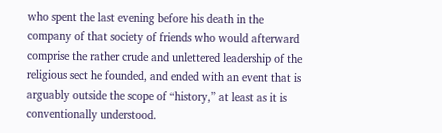who spent the last evening before his death in the company of that society of friends who would afterward comprise the rather crude and unlettered leadership of the religious sect he founded, and ended with an event that is arguably outside the scope of “history,” at least as it is conventionally understood.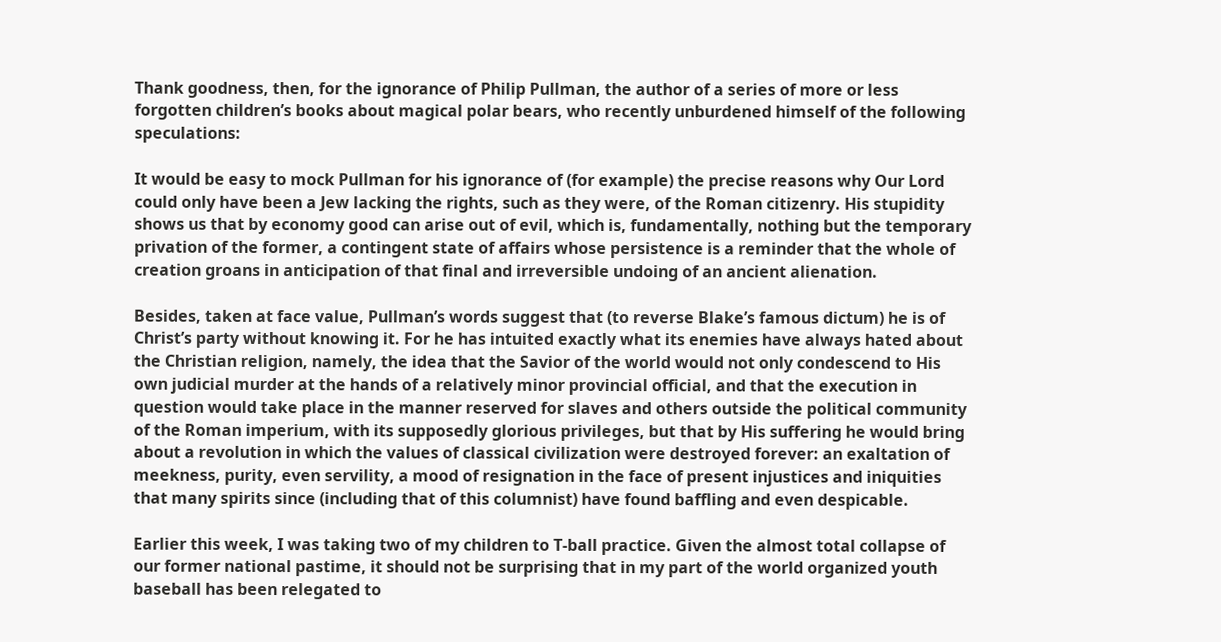Thank goodness, then, for the ignorance of Philip Pullman, the author of a series of more or less forgotten children’s books about magical polar bears, who recently unburdened himself of the following speculations:

It would be easy to mock Pullman for his ignorance of (for example) the precise reasons why Our Lord could only have been a Jew lacking the rights, such as they were, of the Roman citizenry. His stupidity shows us that by economy good can arise out of evil, which is, fundamentally, nothing but the temporary privation of the former, a contingent state of affairs whose persistence is a reminder that the whole of creation groans in anticipation of that final and irreversible undoing of an ancient alienation.

Besides, taken at face value, Pullman’s words suggest that (to reverse Blake’s famous dictum) he is of Christ’s party without knowing it. For he has intuited exactly what its enemies have always hated about the Christian religion, namely, the idea that the Savior of the world would not only condescend to His own judicial murder at the hands of a relatively minor provincial official, and that the execution in question would take place in the manner reserved for slaves and others outside the political community of the Roman imperium, with its supposedly glorious privileges, but that by His suffering he would bring about a revolution in which the values of classical civilization were destroyed forever: an exaltation of meekness, purity, even servility, a mood of resignation in the face of present injustices and iniquities that many spirits since (including that of this columnist) have found baffling and even despicable.

Earlier this week, I was taking two of my children to T-ball practice. Given the almost total collapse of our former national pastime, it should not be surprising that in my part of the world organized youth baseball has been relegated to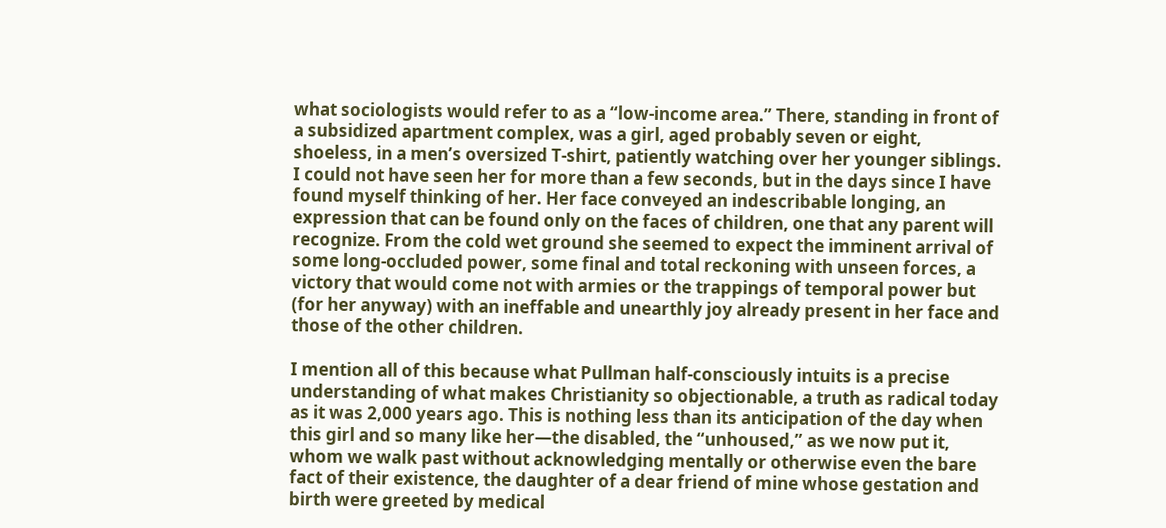what sociologists would refer to as a “low-income area.” There, standing in front of a subsidized apartment complex, was a girl, aged probably seven or eight, shoeless, in a men’s oversized T-shirt, patiently watching over her younger siblings. I could not have seen her for more than a few seconds, but in the days since I have found myself thinking of her. Her face conveyed an indescribable longing, an expression that can be found only on the faces of children, one that any parent will recognize. From the cold wet ground she seemed to expect the imminent arrival of some long-occluded power, some final and total reckoning with unseen forces, a victory that would come not with armies or the trappings of temporal power but (for her anyway) with an ineffable and unearthly joy already present in her face and those of the other children.

I mention all of this because what Pullman half-consciously intuits is a precise understanding of what makes Christianity so objectionable, a truth as radical today as it was 2,000 years ago. This is nothing less than its anticipation of the day when this girl and so many like her—the disabled, the “unhoused,” as we now put it, whom we walk past without acknowledging mentally or otherwise even the bare fact of their existence, the daughter of a dear friend of mine whose gestation and birth were greeted by medical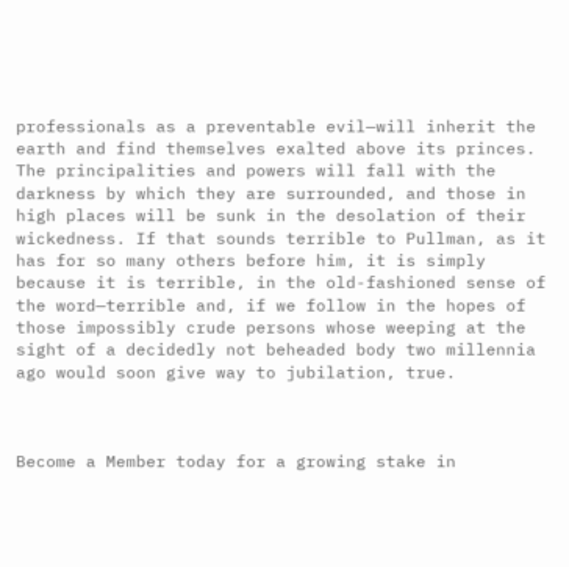professionals as a preventable evil—will inherit the earth and find themselves exalted above its princes. The principalities and powers will fall with the darkness by which they are surrounded, and those in high places will be sunk in the desolation of their wickedness. If that sounds terrible to Pullman, as it has for so many others before him, it is simply because it is terrible, in the old-fashioned sense of the word—terrible and, if we follow in the hopes of those impossibly crude persons whose weeping at the sight of a decidedly not beheaded body two millennia ago would soon give way to jubilation, true.



Become a Member today for a growing stake in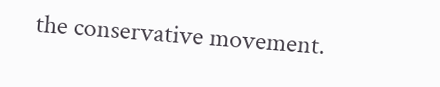the conservative movement.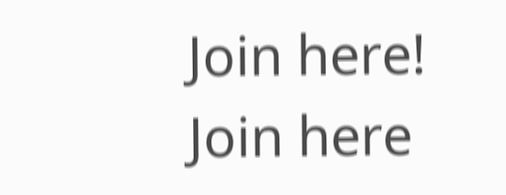Join here!
Join here